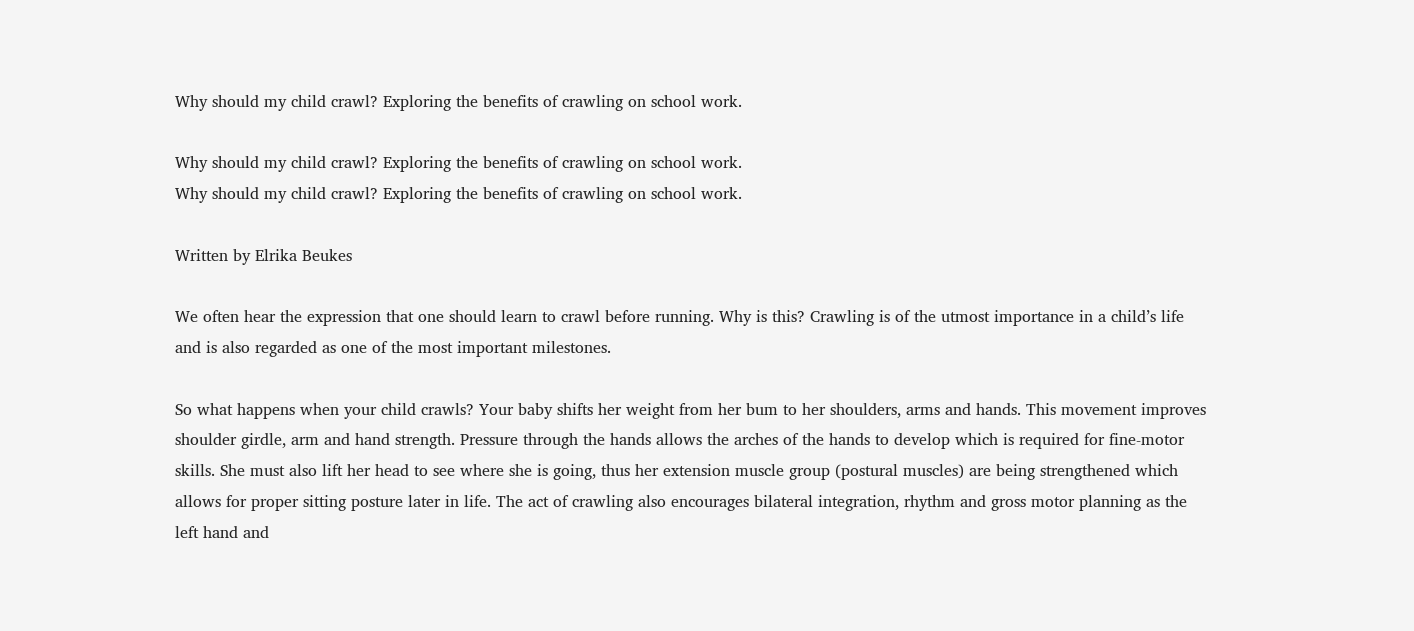Why should my child crawl? Exploring the benefits of crawling on school work.

Why should my child crawl? Exploring the benefits of crawling on school work.
Why should my child crawl? Exploring the benefits of crawling on school work.

Written by Elrika Beukes

We often hear the expression that one should learn to crawl before running. Why is this? Crawling is of the utmost importance in a child’s life and is also regarded as one of the most important milestones.

So what happens when your child crawls? Your baby shifts her weight from her bum to her shoulders, arms and hands. This movement improves shoulder girdle, arm and hand strength. Pressure through the hands allows the arches of the hands to develop which is required for fine-motor skills. She must also lift her head to see where she is going, thus her extension muscle group (postural muscles) are being strengthened which allows for proper sitting posture later in life. The act of crawling also encourages bilateral integration, rhythm and gross motor planning as the left hand and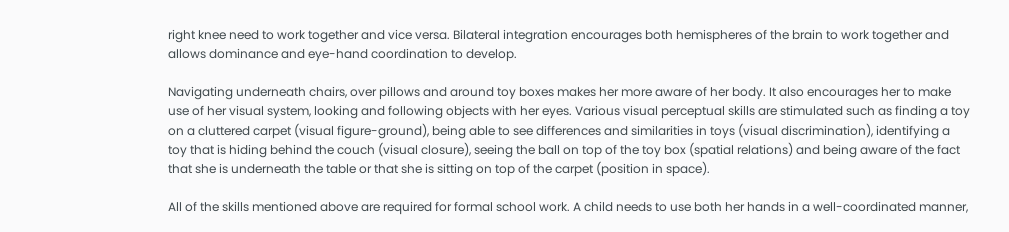right knee need to work together and vice versa. Bilateral integration encourages both hemispheres of the brain to work together and allows dominance and eye-hand coordination to develop.

Navigating underneath chairs, over pillows and around toy boxes makes her more aware of her body. It also encourages her to make use of her visual system, looking and following objects with her eyes. Various visual perceptual skills are stimulated such as finding a toy on a cluttered carpet (visual figure-ground), being able to see differences and similarities in toys (visual discrimination), identifying a toy that is hiding behind the couch (visual closure), seeing the ball on top of the toy box (spatial relations) and being aware of the fact that she is underneath the table or that she is sitting on top of the carpet (position in space).

All of the skills mentioned above are required for formal school work. A child needs to use both her hands in a well-coordinated manner,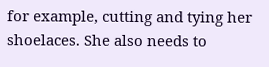for example, cutting and tying her shoelaces. She also needs to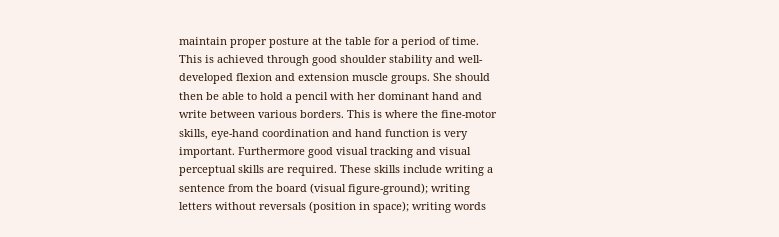maintain proper posture at the table for a period of time. This is achieved through good shoulder stability and well-developed flexion and extension muscle groups. She should then be able to hold a pencil with her dominant hand and write between various borders. This is where the fine-motor skills, eye-hand coordination and hand function is very important. Furthermore good visual tracking and visual perceptual skills are required. These skills include writing a sentence from the board (visual figure-ground); writing letters without reversals (position in space); writing words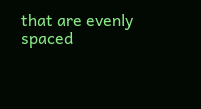that are evenly spaced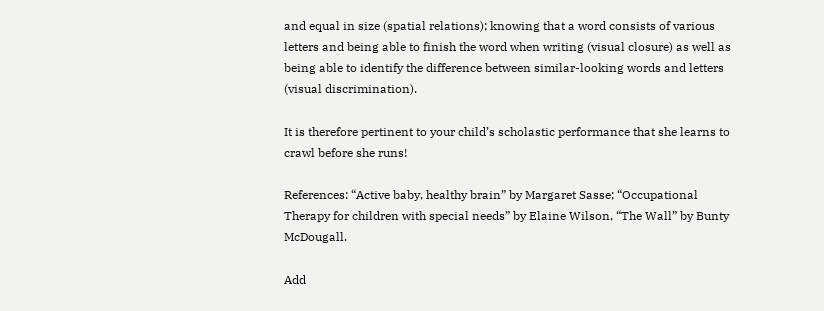and equal in size (spatial relations); knowing that a word consists of various letters and being able to finish the word when writing (visual closure) as well as being able to identify the difference between similar-looking words and letters (visual discrimination).

It is therefore pertinent to your child’s scholastic performance that she learns to crawl before she runs!

References: “Active baby, healthy brain” by Margaret Sasse; “Occupational Therapy for children with special needs” by Elaine Wilson, “The Wall” by Bunty McDougall.

Add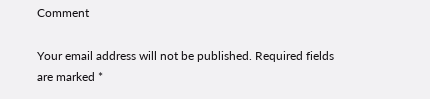Comment

Your email address will not be published. Required fields are marked *